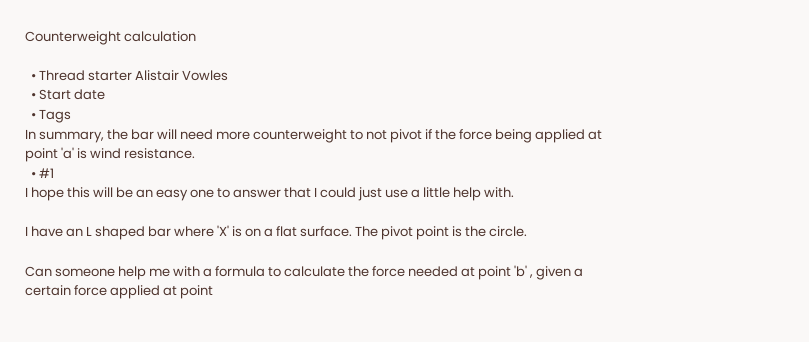Counterweight calculation

  • Thread starter Alistair Vowles
  • Start date
  • Tags
In summary, the bar will need more counterweight to not pivot if the force being applied at point 'a' is wind resistance.
  • #1
I hope this will be an easy one to answer that I could just use a little help with.

I have an L shaped bar where 'X' is on a flat surface. The pivot point is the circle.

Can someone help me with a formula to calculate the force needed at point 'b' , given a certain force applied at point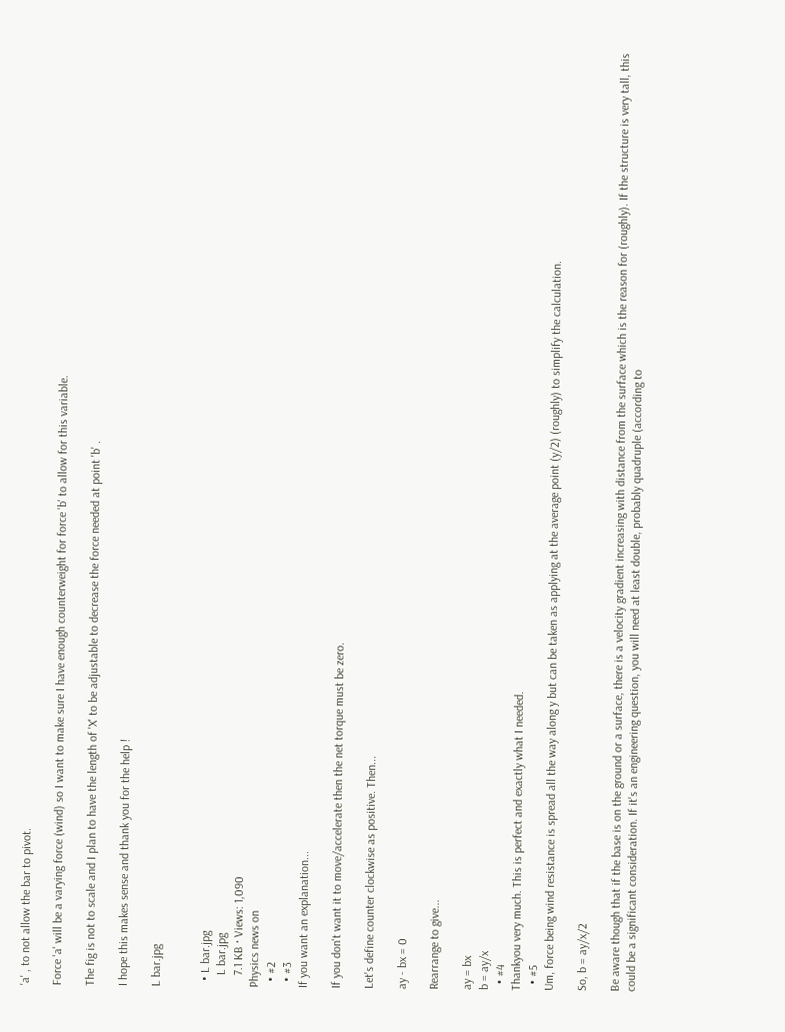'a' , to not allow the bar to pivot.

Force 'a' will be a varying force (wind) so I want to make sure I have enough counterweight for force 'b' to allow for this variable.

The fig is not to scale and I plan to have the length of 'X' to be adjustable to decrease the force needed at point 'b' .

I hope this makes sense and thank you for the help !

L bar.jpg


  • L bar.jpg
    L bar.jpg
    7.1 KB · Views: 1,090
Physics news on
  • #2
  • #3
If you want an explanation...

If you don't want it to move/accelerate then the net torque must be zero.

Let's define counter clockwise as positive. Then...

ay - bx = 0

Rearrange to give...

ay = bx
b = ay/x
  • #4
Thankyou very much. This is perfect and exactly what I needed.
  • #5
Um, force being wind resistance is spread all the way along y but can be taken as applying at the average point (y/2) (roughly) to simplify the calculation.

So, b = ay/x/2

Be aware though that if the base is on the ground or a surface, there is a velocity gradient increasing with distance from the surface which is the reason for (roughly). If the structure is very tall, this could be a significant consideration. If it's an engineering question, you will need at least double, probably quadruple (according to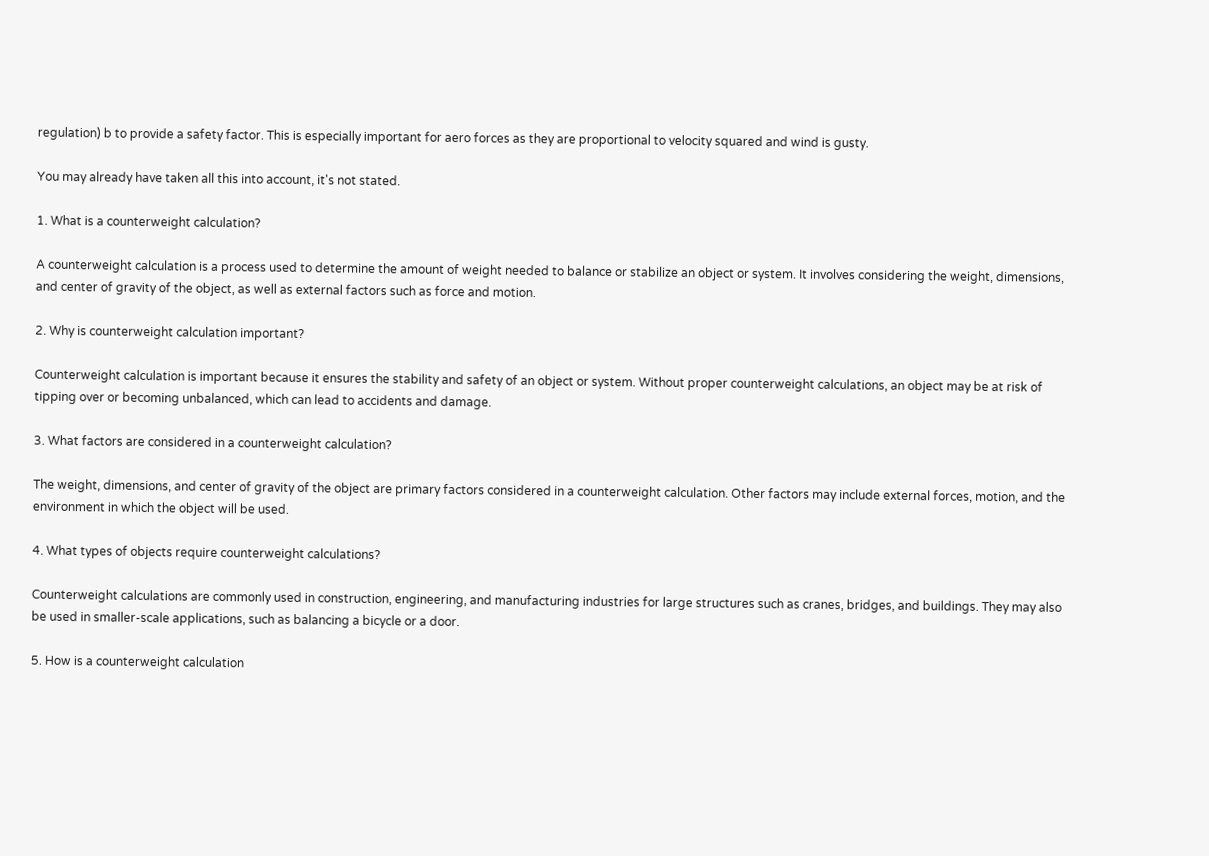regulation) b to provide a safety factor. This is especially important for aero forces as they are proportional to velocity squared and wind is gusty.

You may already have taken all this into account, it's not stated.

1. What is a counterweight calculation?

A counterweight calculation is a process used to determine the amount of weight needed to balance or stabilize an object or system. It involves considering the weight, dimensions, and center of gravity of the object, as well as external factors such as force and motion.

2. Why is counterweight calculation important?

Counterweight calculation is important because it ensures the stability and safety of an object or system. Without proper counterweight calculations, an object may be at risk of tipping over or becoming unbalanced, which can lead to accidents and damage.

3. What factors are considered in a counterweight calculation?

The weight, dimensions, and center of gravity of the object are primary factors considered in a counterweight calculation. Other factors may include external forces, motion, and the environment in which the object will be used.

4. What types of objects require counterweight calculations?

Counterweight calculations are commonly used in construction, engineering, and manufacturing industries for large structures such as cranes, bridges, and buildings. They may also be used in smaller-scale applications, such as balancing a bicycle or a door.

5. How is a counterweight calculation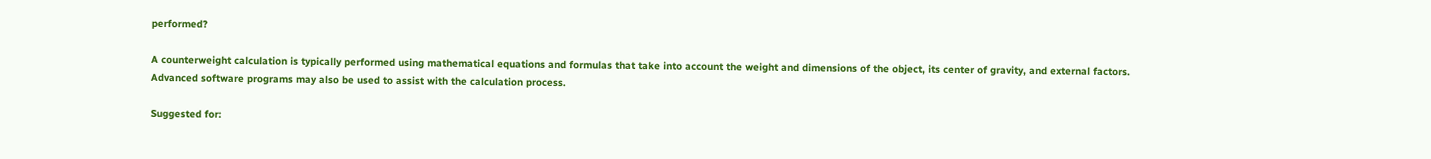performed?

A counterweight calculation is typically performed using mathematical equations and formulas that take into account the weight and dimensions of the object, its center of gravity, and external factors. Advanced software programs may also be used to assist with the calculation process.

Suggested for: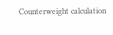Counterweight calculation